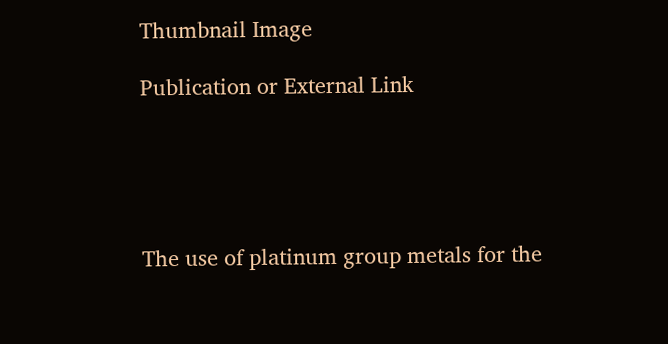Thumbnail Image

Publication or External Link





The use of platinum group metals for the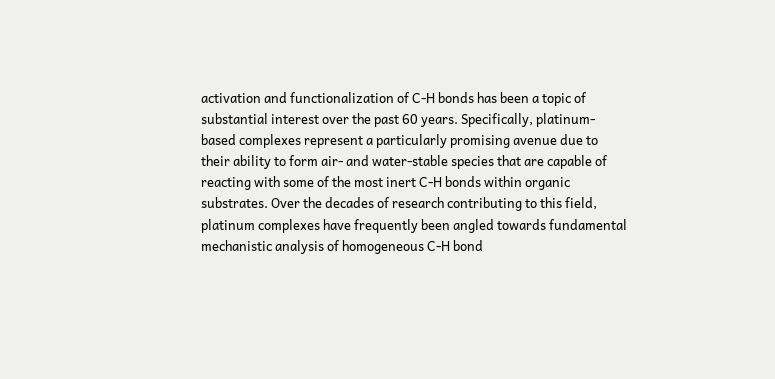activation and functionalization of C-H bonds has been a topic of substantial interest over the past 60 years. Specifically, platinum-based complexes represent a particularly promising avenue due to their ability to form air- and water-stable species that are capable of reacting with some of the most inert C-H bonds within organic substrates. Over the decades of research contributing to this field, platinum complexes have frequently been angled towards fundamental mechanistic analysis of homogeneous C-H bond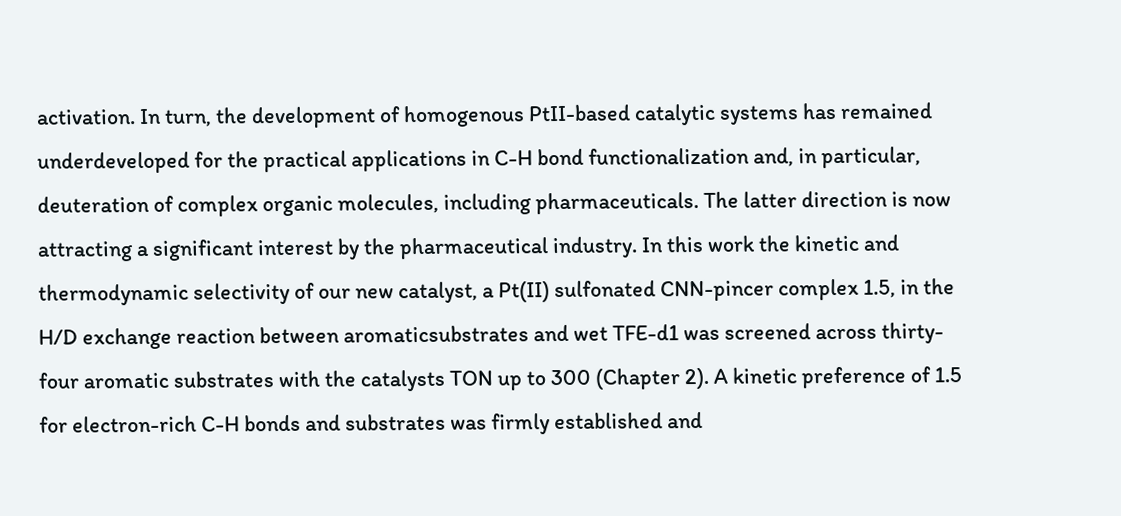activation. In turn, the development of homogenous PtII-based catalytic systems has remained underdeveloped for the practical applications in C-H bond functionalization and, in particular, deuteration of complex organic molecules, including pharmaceuticals. The latter direction is now attracting a significant interest by the pharmaceutical industry. In this work the kinetic and thermodynamic selectivity of our new catalyst, a Pt(II) sulfonated CNN-pincer complex 1.5, in the H/D exchange reaction between aromaticsubstrates and wet TFE-d1 was screened across thirty-four aromatic substrates with the catalysts TON up to 300 (Chapter 2). A kinetic preference of 1.5 for electron-rich C-H bonds and substrates was firmly established and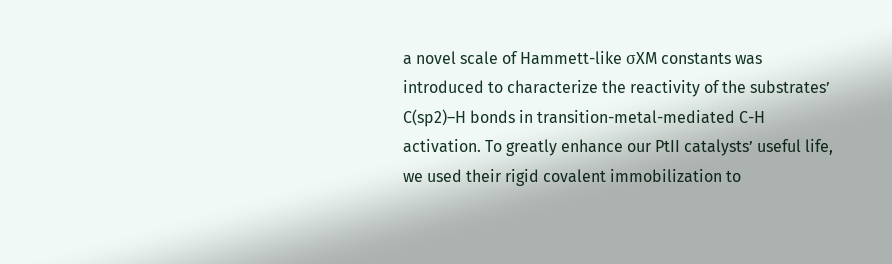a novel scale of Hammett-like σXM constants was introduced to characterize the reactivity of the substrates’ C(sp2)–H bonds in transition-metal-mediated C-H activation. To greatly enhance our PtII catalysts’ useful life, we used their rigid covalent immobilization to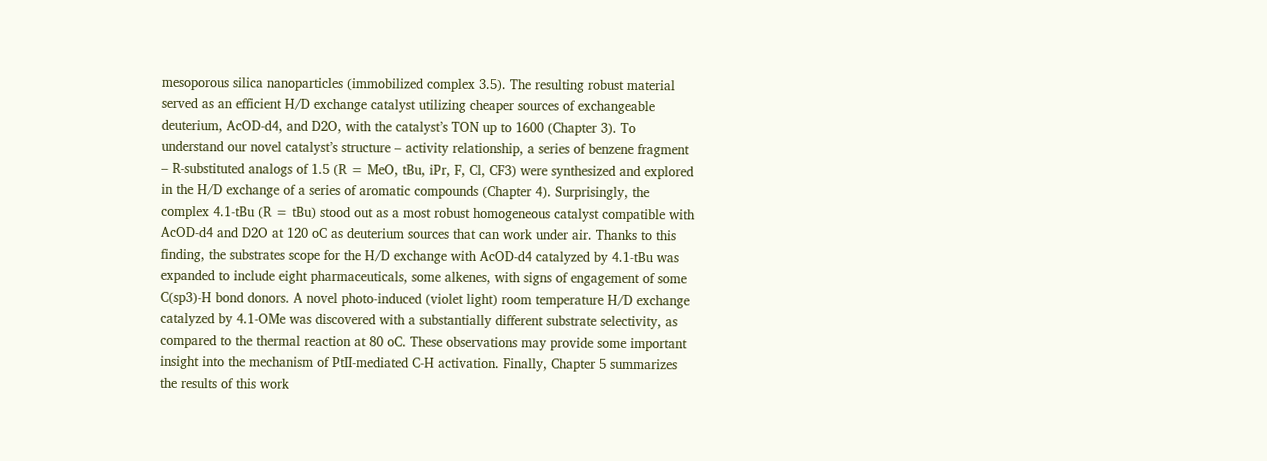mesoporous silica nanoparticles (immobilized complex 3.5). The resulting robust material served as an efficient H/D exchange catalyst utilizing cheaper sources of exchangeable deuterium, AcOD-d4, and D2O, with the catalyst’s TON up to 1600 (Chapter 3). To understand our novel catalyst’s structure – activity relationship, a series of benzene fragment – R-substituted analogs of 1.5 (R = MeO, tBu, iPr, F, Cl, CF3) were synthesized and explored in the H/D exchange of a series of aromatic compounds (Chapter 4). Surprisingly, the complex 4.1-tBu (R = tBu) stood out as a most robust homogeneous catalyst compatible with AcOD-d4 and D2O at 120 oC as deuterium sources that can work under air. Thanks to this finding, the substrates scope for the H/D exchange with AcOD-d4 catalyzed by 4.1-tBu was expanded to include eight pharmaceuticals, some alkenes, with signs of engagement of some C(sp3)-H bond donors. A novel photo-induced (violet light) room temperature H/D exchange catalyzed by 4.1-OMe was discovered with a substantially different substrate selectivity, as compared to the thermal reaction at 80 oC. These observations may provide some important insight into the mechanism of PtII-mediated C-H activation. Finally, Chapter 5 summarizes the results of this work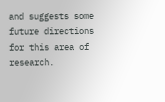and suggests some future directions for this area of research.